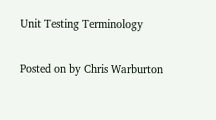Unit Testing Terminology

Posted on by Chris Warburton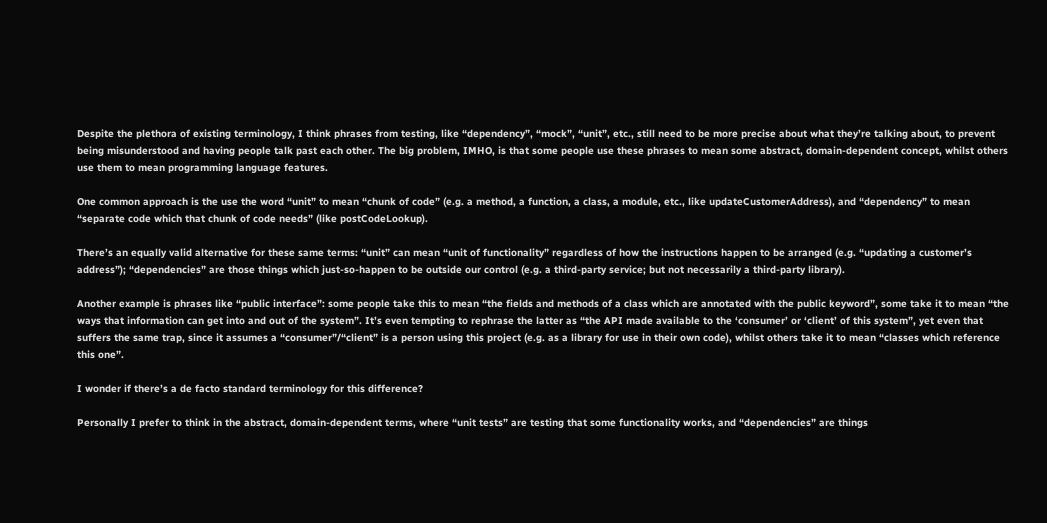Despite the plethora of existing terminology, I think phrases from testing, like “dependency”, “mock”, “unit”, etc., still need to be more precise about what they’re talking about, to prevent being misunderstood and having people talk past each other. The big problem, IMHO, is that some people use these phrases to mean some abstract, domain-dependent concept, whilst others use them to mean programming language features.

One common approach is the use the word “unit” to mean “chunk of code” (e.g. a method, a function, a class, a module, etc., like updateCustomerAddress), and “dependency” to mean “separate code which that chunk of code needs” (like postCodeLookup).

There’s an equally valid alternative for these same terms: “unit” can mean “unit of functionality” regardless of how the instructions happen to be arranged (e.g. “updating a customer’s address”); “dependencies” are those things which just-so-happen to be outside our control (e.g. a third-party service; but not necessarily a third-party library).

Another example is phrases like “public interface”: some people take this to mean “the fields and methods of a class which are annotated with the public keyword”, some take it to mean “the ways that information can get into and out of the system”. It’s even tempting to rephrase the latter as “the API made available to the ‘consumer’ or ‘client’ of this system”, yet even that suffers the same trap, since it assumes a “consumer”/“client” is a person using this project (e.g. as a library for use in their own code), whilst others take it to mean “classes which reference this one”.

I wonder if there’s a de facto standard terminology for this difference?

Personally I prefer to think in the abstract, domain-dependent terms, where “unit tests” are testing that some functionality works, and “dependencies” are things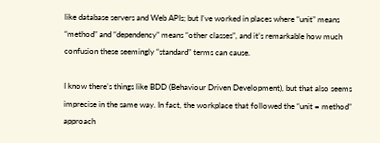like database servers and Web APIs; but I’ve worked in places where “unit” means “method” and “dependency” means “other classes”, and it’s remarkable how much confusion these seemingly “standard” terms can cause.

I know there’s things like BDD (Behaviour Driven Development), but that also seems imprecise in the same way. In fact, the workplace that followed the “unit = method” approach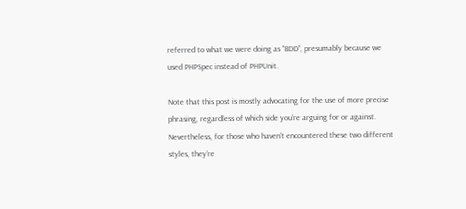referred to what we were doing as “BDD”, presumably because we used PHPSpec instead of PHPUnit.

Note that this post is mostly advocating for the use of more precise phrasing, regardless of which side you’re arguing for or against. Nevertheless, for those who haven’t encountered these two different styles, they’re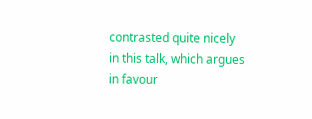contrasted quite nicely in this talk, which argues in favour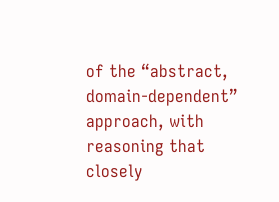of the “abstract, domain-dependent” approach, with reasoning that closely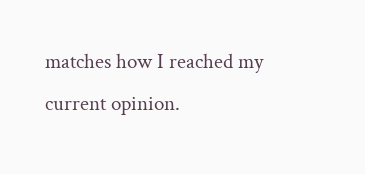matches how I reached my current opinion.